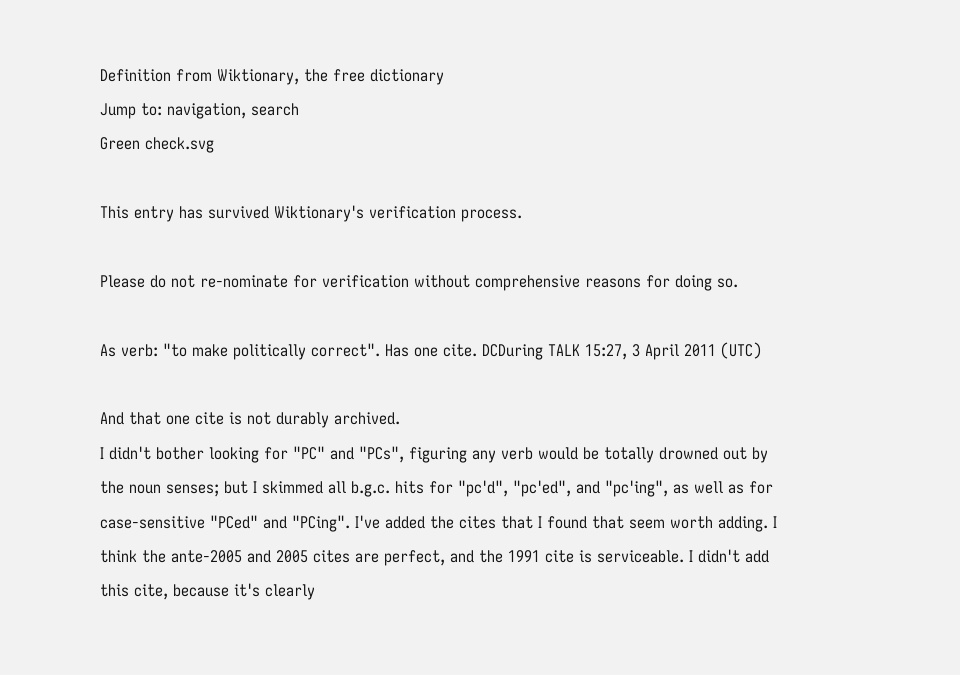Definition from Wiktionary, the free dictionary
Jump to: navigation, search
Green check.svg

This entry has survived Wiktionary's verification process.

Please do not re-nominate for verification without comprehensive reasons for doing so.

As verb: "to make politically correct". Has one cite. DCDuring TALK 15:27, 3 April 2011 (UTC)

And that one cite is not durably archived.
I didn't bother looking for "PC" and "PCs", figuring any verb would be totally drowned out by the noun senses; but I skimmed all b.g.c. hits for "pc'd", "pc'ed", and "pc'ing", as well as for case-sensitive "PCed" and "PCing". I've added the cites that I found that seem worth adding. I think the ante-2005 and 2005 cites are perfect, and the 1991 cite is serviceable. I didn't add this cite, because it's clearly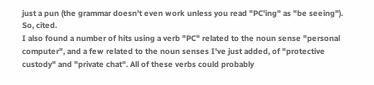just a pun (the grammar doesn't even work unless you read "PC'ing" as "be seeing").
So, cited.
I also found a number of hits using a verb "PC" related to the noun sense "personal computer", and a few related to the noun senses I've just added, of "protective custody" and "private chat". All of these verbs could probably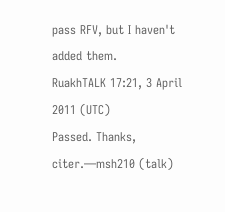pass RFV, but I haven't added them.
RuakhTALK 17:21, 3 April 2011 (UTC)
Passed. Thanks, citer.—msh210 (talk)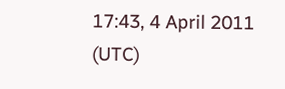17:43, 4 April 2011 (UTC)